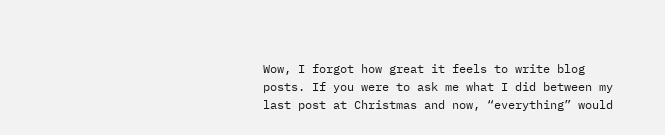Wow, I forgot how great it feels to write blog posts. If you were to ask me what I did between my last post at Christmas and now, “everything” would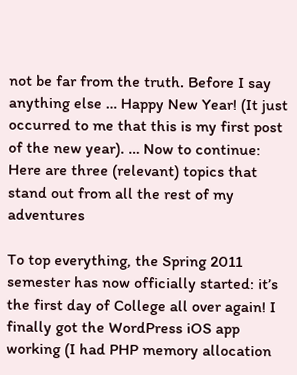not be far from the truth. Before I say anything else … Happy New Year! (It just occurred to me that this is my first post of the new year). … Now to continue: Here are three (relevant) topics that stand out from all the rest of my adventures

To top everything, the Spring 2011 semester has now officially started: it’s the first day of College all over again! I finally got the WordPress iOS app working (I had PHP memory allocation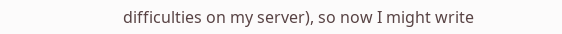difficulties on my server), so now I might write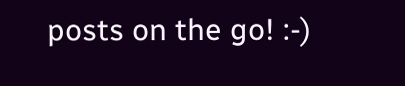posts on the go! :-)